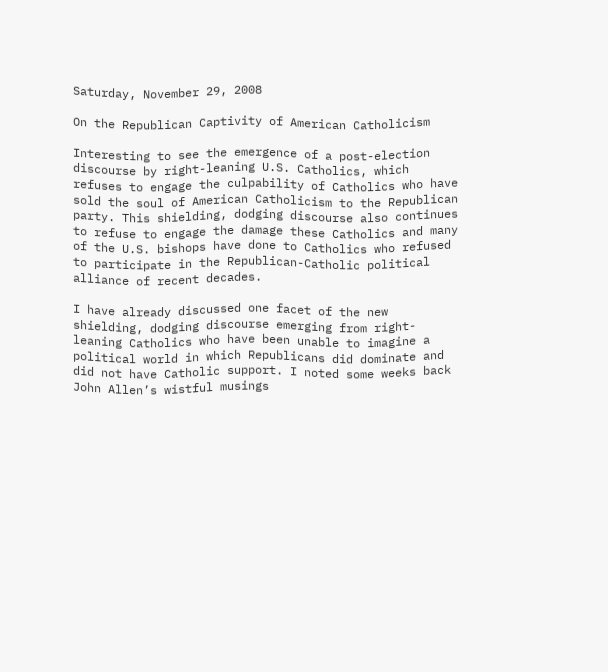Saturday, November 29, 2008

On the Republican Captivity of American Catholicism

Interesting to see the emergence of a post-election discourse by right-leaning U.S. Catholics, which refuses to engage the culpability of Catholics who have sold the soul of American Catholicism to the Republican party. This shielding, dodging discourse also continues to refuse to engage the damage these Catholics and many of the U.S. bishops have done to Catholics who refused to participate in the Republican-Catholic political alliance of recent decades.

I have already discussed one facet of the new shielding, dodging discourse emerging from right-leaning Catholics who have been unable to imagine a political world in which Republicans did dominate and did not have Catholic support. I noted some weeks back John Allen’s wistful musings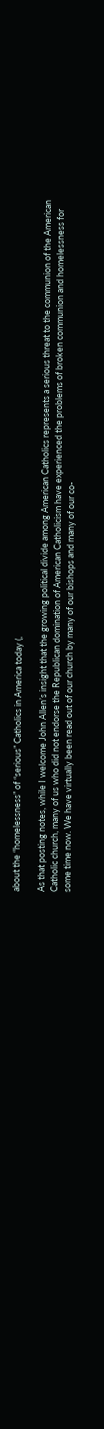about the “homelessness” of “serious” Catholics in America today (,

As that posting notes, while I welcome John Allen’s insight that the growing political divide among American Catholics represents a serious threat to the communion of the American Catholic church, many of us who did not endorse the Republican domination of American Catholicism have experienced the problems of broken communion and homelessness for some time now. We have virtually been read out of our church by many of our bishops and many of our co-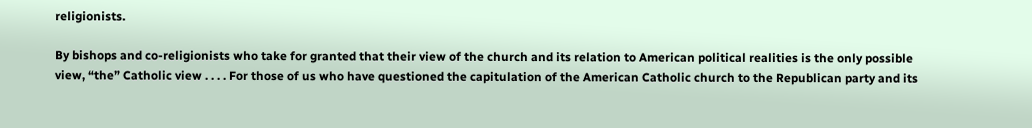religionists.

By bishops and co-religionists who take for granted that their view of the church and its relation to American political realities is the only possible view, “the” Catholic view . . . . For those of us who have questioned the capitulation of the American Catholic church to the Republican party and its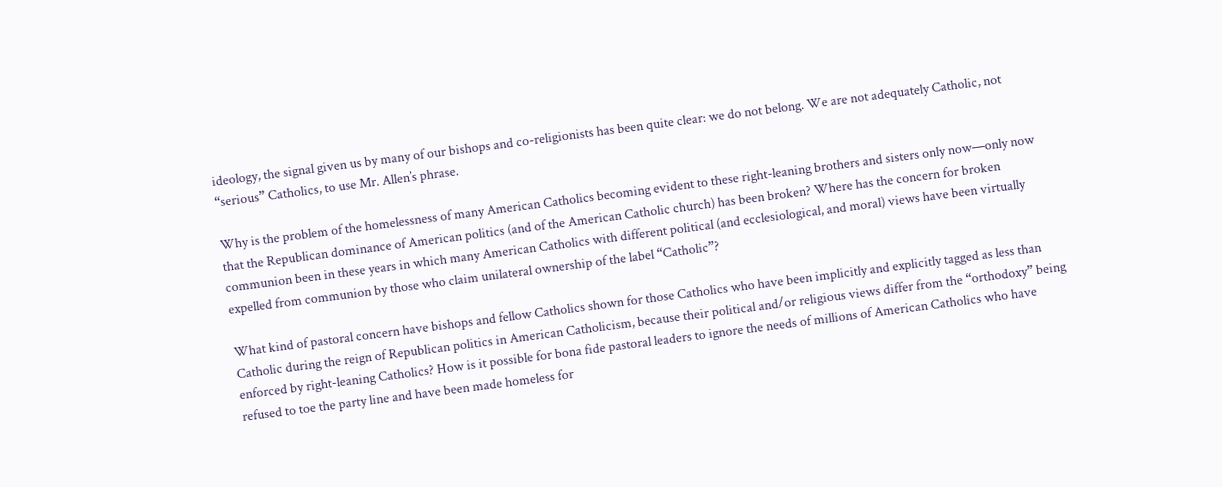ideology, the signal given us by many of our bishops and co-religionists has been quite clear: we do not belong. We are not adequately Catholic, not “serious” Catholics, to use Mr. Allen’s phrase.

Why is the problem of the homelessness of many American Catholics becoming evident to these right-leaning brothers and sisters only now—only now that the Republican dominance of American politics (and of the American Catholic church) has been broken? Where has the concern for broken communion been in these years in which many American Catholics with different political (and ecclesiological, and moral) views have been virtually expelled from communion by those who claim unilateral ownership of the label “Catholic”?

What kind of pastoral concern have bishops and fellow Catholics shown for those Catholics who have been implicitly and explicitly tagged as less than Catholic during the reign of Republican politics in American Catholicism, because their political and/or religious views differ from the “orthodoxy” being enforced by right-leaning Catholics? How is it possible for bona fide pastoral leaders to ignore the needs of millions of American Catholics who have refused to toe the party line and have been made homeless for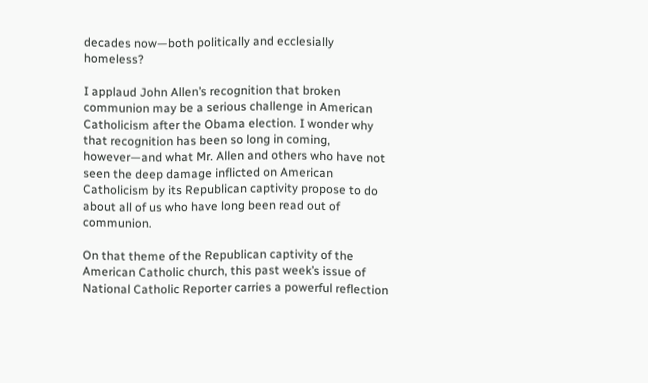decades now—both politically and ecclesially homeless?

I applaud John Allen’s recognition that broken communion may be a serious challenge in American Catholicism after the Obama election. I wonder why that recognition has been so long in coming, however—and what Mr. Allen and others who have not seen the deep damage inflicted on American Catholicism by its Republican captivity propose to do about all of us who have long been read out of communion.

On that theme of the Republican captivity of the American Catholic church, this past week’s issue of National Catholic Reporter carries a powerful reflection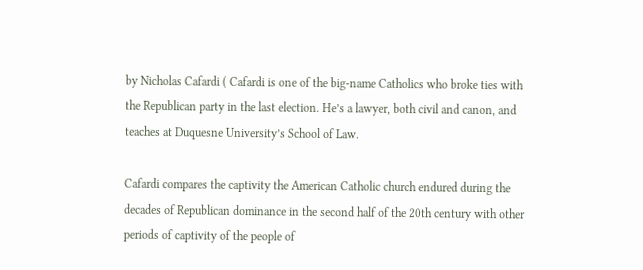by Nicholas Cafardi ( Cafardi is one of the big-name Catholics who broke ties with the Republican party in the last election. He’s a lawyer, both civil and canon, and teaches at Duquesne University’s School of Law.

Cafardi compares the captivity the American Catholic church endured during the decades of Republican dominance in the second half of the 20th century with other periods of captivity of the people of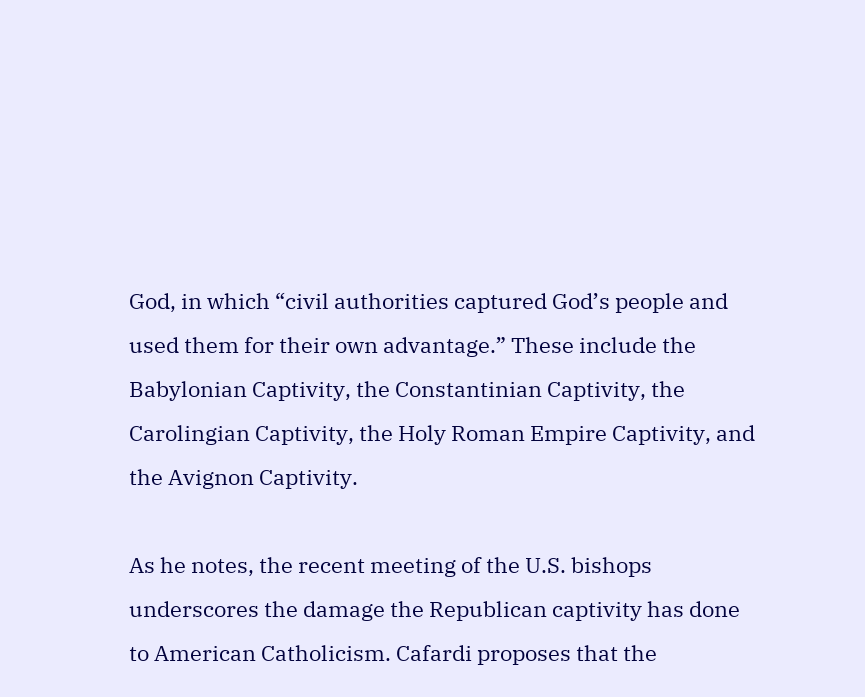God, in which “civil authorities captured God’s people and used them for their own advantage.” These include the Babylonian Captivity, the Constantinian Captivity, the Carolingian Captivity, the Holy Roman Empire Captivity, and the Avignon Captivity.

As he notes, the recent meeting of the U.S. bishops underscores the damage the Republican captivity has done to American Catholicism. Cafardi proposes that the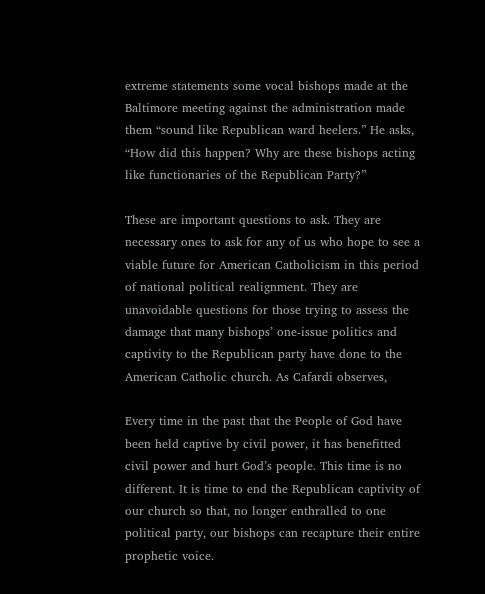extreme statements some vocal bishops made at the Baltimore meeting against the administration made them “sound like Republican ward heelers.” He asks, “How did this happen? Why are these bishops acting like functionaries of the Republican Party?”

These are important questions to ask. They are necessary ones to ask for any of us who hope to see a viable future for American Catholicism in this period of national political realignment. They are unavoidable questions for those trying to assess the damage that many bishops’ one-issue politics and captivity to the Republican party have done to the American Catholic church. As Cafardi observes,

Every time in the past that the People of God have been held captive by civil power, it has benefitted civil power and hurt God’s people. This time is no different. It is time to end the Republican captivity of our church so that, no longer enthralled to one political party, our bishops can recapture their entire prophetic voice.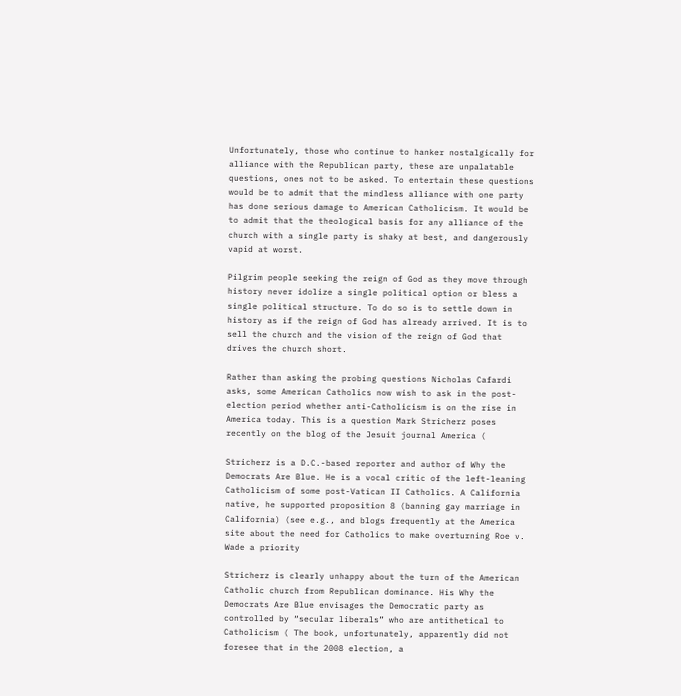Unfortunately, those who continue to hanker nostalgically for alliance with the Republican party, these are unpalatable questions, ones not to be asked. To entertain these questions would be to admit that the mindless alliance with one party has done serious damage to American Catholicism. It would be to admit that the theological basis for any alliance of the church with a single party is shaky at best, and dangerously vapid at worst.

Pilgrim people seeking the reign of God as they move through history never idolize a single political option or bless a single political structure. To do so is to settle down in history as if the reign of God has already arrived. It is to sell the church and the vision of the reign of God that drives the church short.

Rather than asking the probing questions Nicholas Cafardi asks, some American Catholics now wish to ask in the post-election period whether anti-Catholicism is on the rise in America today. This is a question Mark Stricherz poses recently on the blog of the Jesuit journal America (

Stricherz is a D.C.-based reporter and author of Why the Democrats Are Blue. He is a vocal critic of the left-leaning Catholicism of some post-Vatican II Catholics. A California native, he supported proposition 8 (banning gay marriage in California) (see e.g., and blogs frequently at the America site about the need for Catholics to make overturning Roe v. Wade a priority

Stricherz is clearly unhappy about the turn of the American Catholic church from Republican dominance. His Why the Democrats Are Blue envisages the Democratic party as controlled by “secular liberals” who are antithetical to Catholicism ( The book, unfortunately, apparently did not foresee that in the 2008 election, a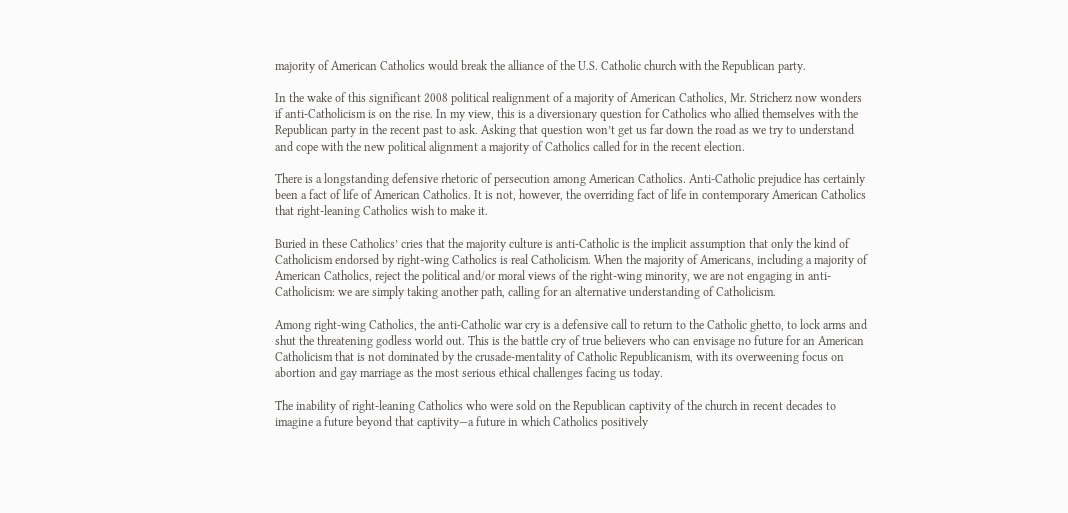majority of American Catholics would break the alliance of the U.S. Catholic church with the Republican party.

In the wake of this significant 2008 political realignment of a majority of American Catholics, Mr. Stricherz now wonders if anti-Catholicism is on the rise. In my view, this is a diversionary question for Catholics who allied themselves with the Republican party in the recent past to ask. Asking that question won’t get us far down the road as we try to understand and cope with the new political alignment a majority of Catholics called for in the recent election.

There is a longstanding defensive rhetoric of persecution among American Catholics. Anti-Catholic prejudice has certainly been a fact of life of American Catholics. It is not, however, the overriding fact of life in contemporary American Catholics that right-leaning Catholics wish to make it.

Buried in these Catholics’ cries that the majority culture is anti-Catholic is the implicit assumption that only the kind of Catholicism endorsed by right-wing Catholics is real Catholicism. When the majority of Americans, including a majority of American Catholics, reject the political and/or moral views of the right-wing minority, we are not engaging in anti-Catholicism: we are simply taking another path, calling for an alternative understanding of Catholicism.

Among right-wing Catholics, the anti-Catholic war cry is a defensive call to return to the Catholic ghetto, to lock arms and shut the threatening godless world out. This is the battle cry of true believers who can envisage no future for an American Catholicism that is not dominated by the crusade-mentality of Catholic Republicanism, with its overweening focus on abortion and gay marriage as the most serious ethical challenges facing us today.

The inability of right-leaning Catholics who were sold on the Republican captivity of the church in recent decades to imagine a future beyond that captivity—a future in which Catholics positively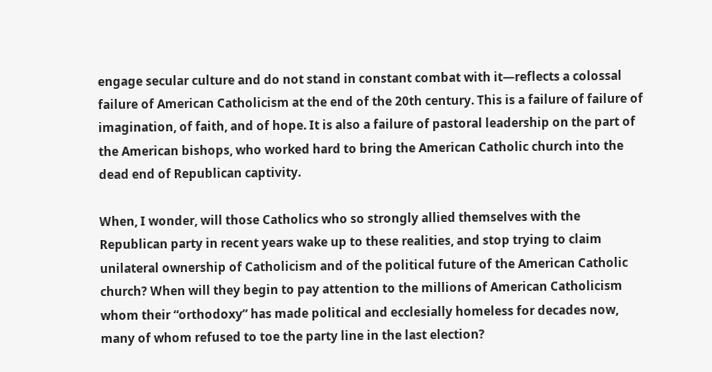engage secular culture and do not stand in constant combat with it—reflects a colossal failure of American Catholicism at the end of the 20th century. This is a failure of failure of imagination, of faith, and of hope. It is also a failure of pastoral leadership on the part of the American bishops, who worked hard to bring the American Catholic church into the dead end of Republican captivity.

When, I wonder, will those Catholics who so strongly allied themselves with the Republican party in recent years wake up to these realities, and stop trying to claim unilateral ownership of Catholicism and of the political future of the American Catholic church? When will they begin to pay attention to the millions of American Catholicism whom their “orthodoxy” has made political and ecclesially homeless for decades now, many of whom refused to toe the party line in the last election?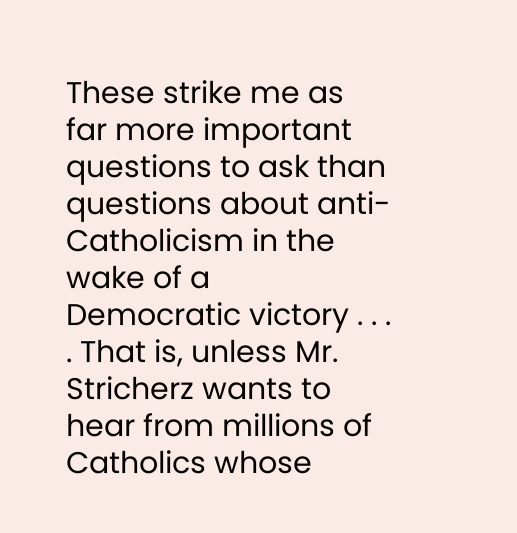These strike me as far more important questions to ask than questions about anti-Catholicism in the wake of a Democratic victory . . . . That is, unless Mr. Stricherz wants to hear from millions of Catholics whose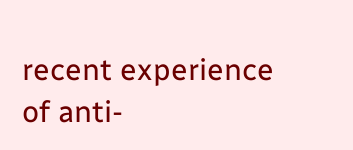recent experience of anti-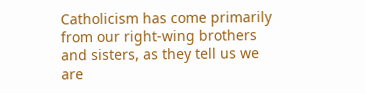Catholicism has come primarily from our right-wing brothers and sisters, as they tell us we are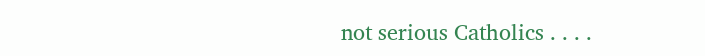not serious Catholics . . . .